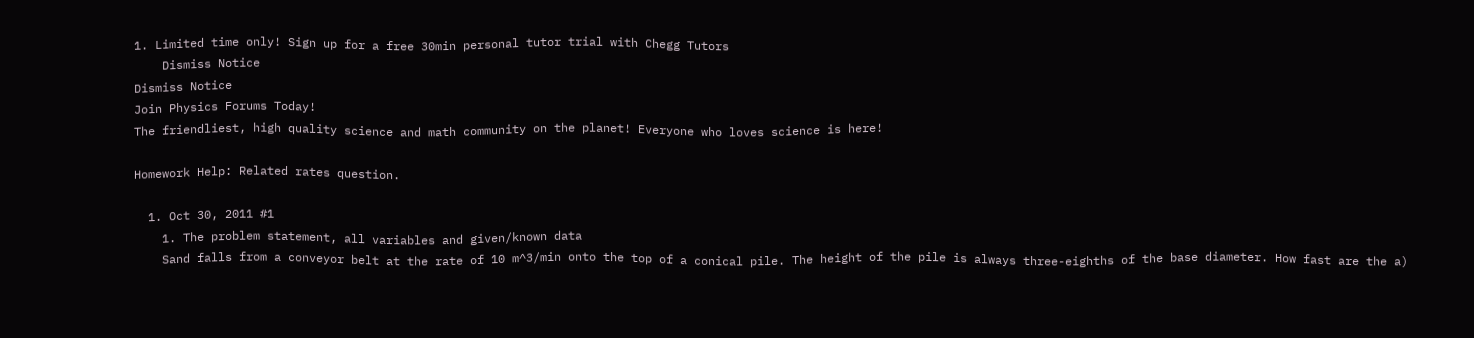1. Limited time only! Sign up for a free 30min personal tutor trial with Chegg Tutors
    Dismiss Notice
Dismiss Notice
Join Physics Forums Today!
The friendliest, high quality science and math community on the planet! Everyone who loves science is here!

Homework Help: Related rates question.

  1. Oct 30, 2011 #1
    1. The problem statement, all variables and given/known data
    Sand falls from a conveyor belt at the rate of 10 m^3/min onto the top of a conical pile. The height of the pile is always three-eighths of the base diameter. How fast are the a)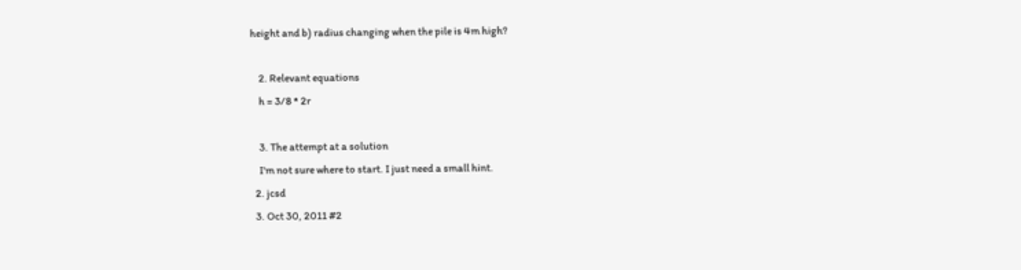height and b) radius changing when the pile is 4m high?

    2. Relevant equations
    h = 3/8 * 2r

    3. The attempt at a solution
    I'm not sure where to start. I just need a small hint.
  2. jcsd
  3. Oct 30, 2011 #2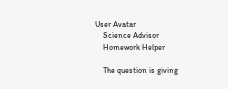User Avatar
    Science Advisor
    Homework Helper

    The question is giving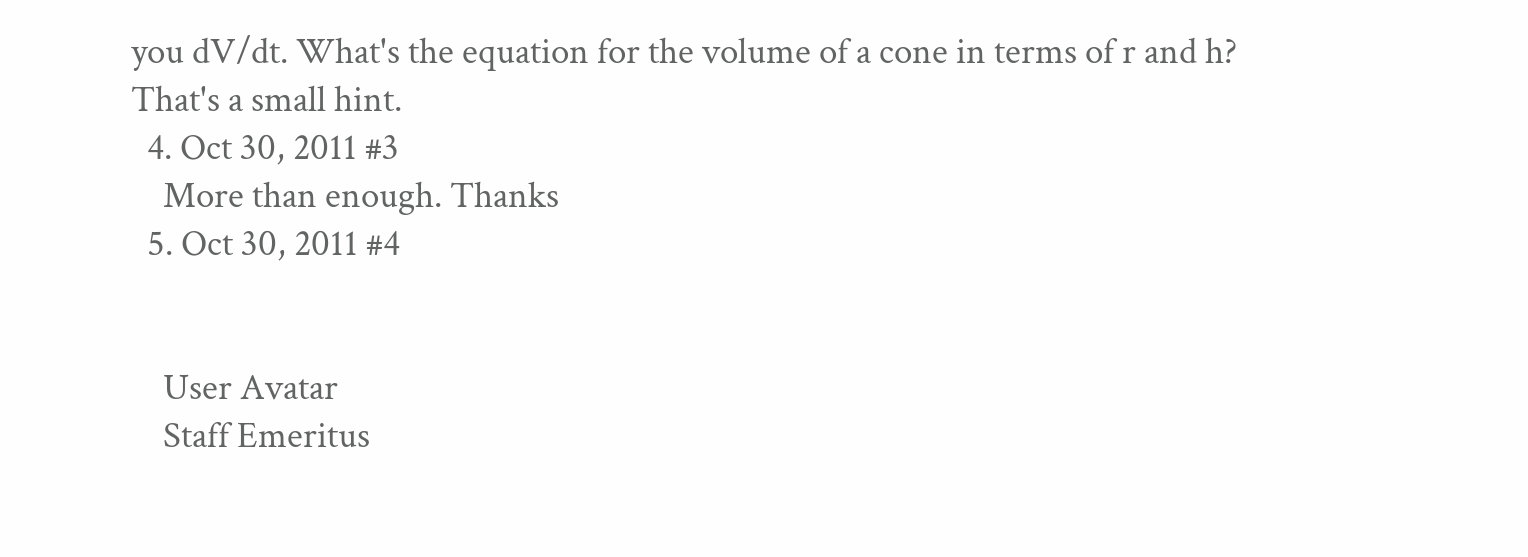you dV/dt. What's the equation for the volume of a cone in terms of r and h? That's a small hint.
  4. Oct 30, 2011 #3
    More than enough. Thanks
  5. Oct 30, 2011 #4


    User Avatar
    Staff Emeritus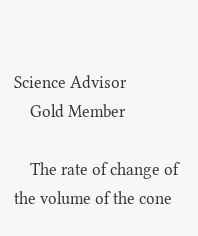Science Advisor
    Gold Member

    The rate of change of the volume of the cone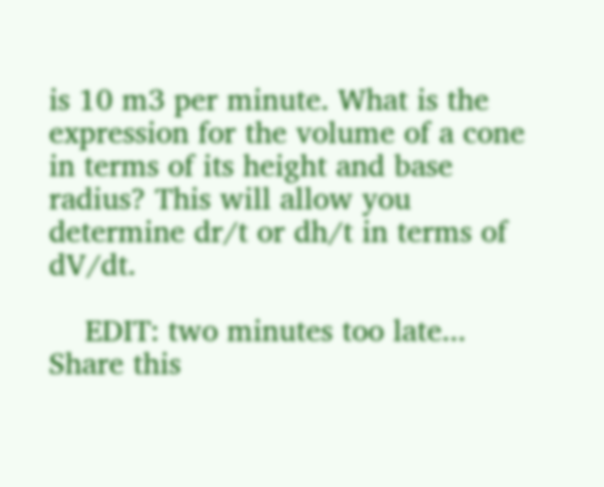is 10 m3 per minute. What is the expression for the volume of a cone in terms of its height and base radius? This will allow you determine dr/t or dh/t in terms of dV/dt.

    EDIT: two minutes too late...
Share this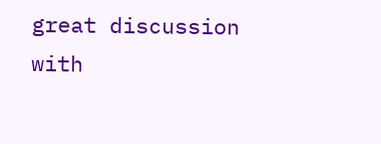great discussion with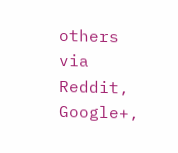others via Reddit, Google+,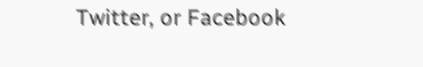Twitter, or Facebook